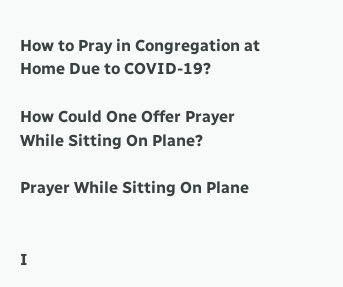How to Pray in Congregation at Home Due to COVID-19?

How Could One Offer Prayer While Sitting On Plane?

Prayer While Sitting On Plane


I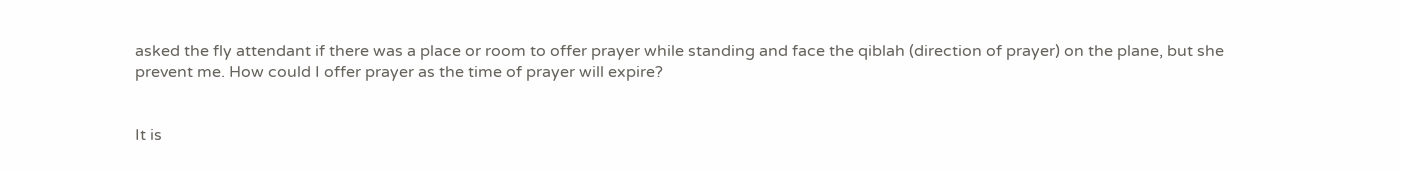asked the fly attendant if there was a place or room to offer prayer while standing and face the qiblah (direction of prayer) on the plane, but she prevent me. How could I offer prayer as the time of prayer will expire?


It is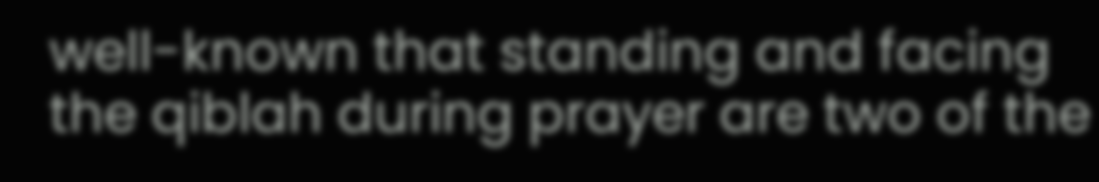well-known that standing and facing the qiblah during prayer are two of the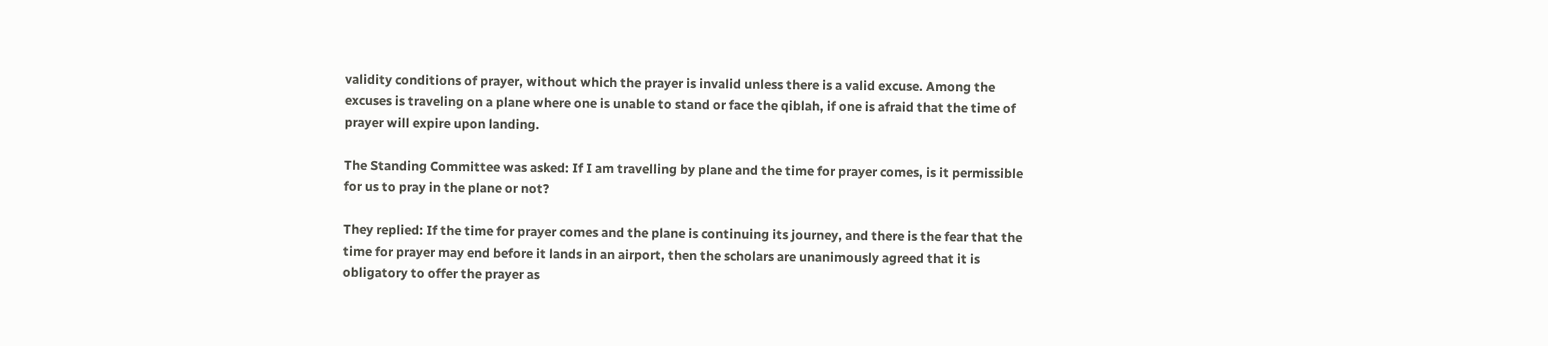validity conditions of prayer, without which the prayer is invalid unless there is a valid excuse. Among the excuses is traveling on a plane where one is unable to stand or face the qiblah, if one is afraid that the time of prayer will expire upon landing.

The Standing Committee was asked: If I am travelling by plane and the time for prayer comes, is it permissible for us to pray in the plane or not?

They replied: If the time for prayer comes and the plane is continuing its journey, and there is the fear that the time for prayer may end before it lands in an airport, then the scholars are unanimously agreed that it is obligatory to offer the prayer as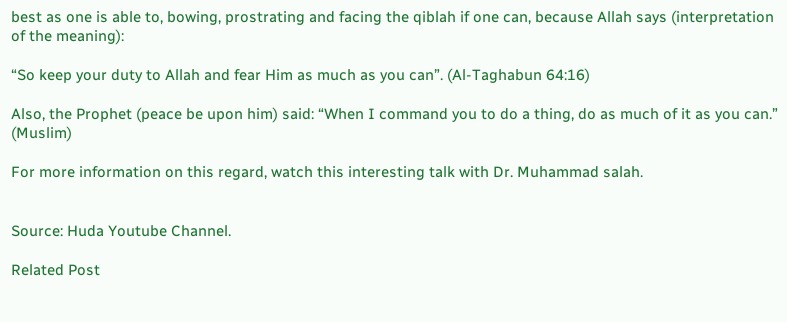best as one is able to, bowing, prostrating and facing the qiblah if one can, because Allah says (interpretation of the meaning):

“So keep your duty to Allah and fear Him as much as you can”. (Al-Taghabun 64:16)

Also, the Prophet (peace be upon him) said: “When I command you to do a thing, do as much of it as you can.” (Muslim)

For more information on this regard, watch this interesting talk with Dr. Muhammad salah.


Source: Huda Youtube Channel.

Related Post